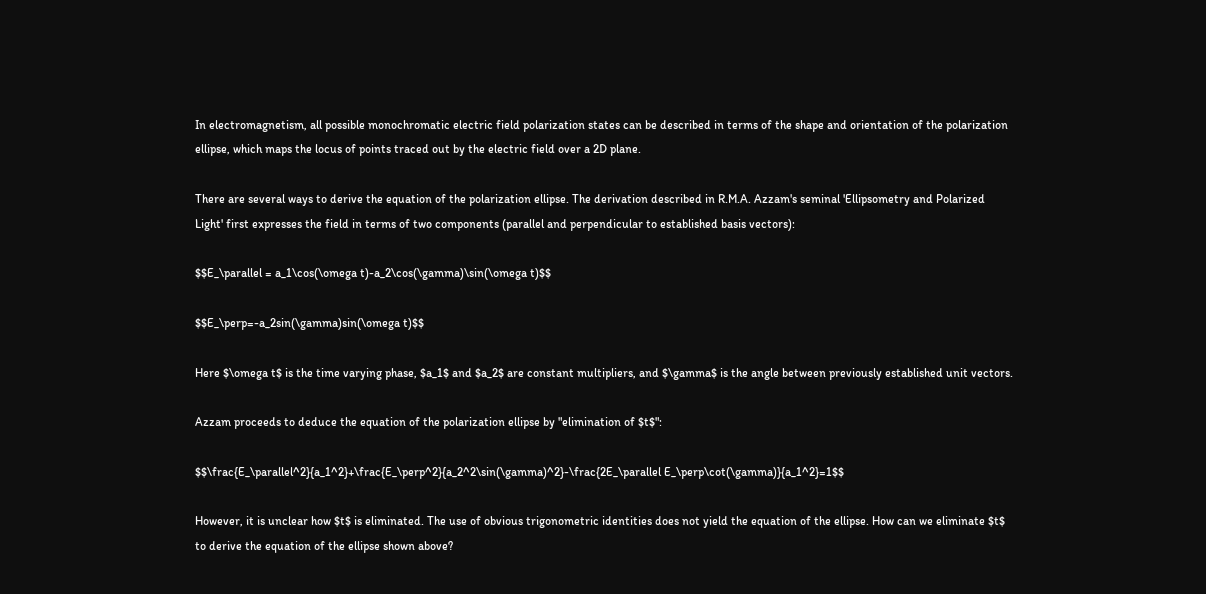In electromagnetism, all possible monochromatic electric field polarization states can be described in terms of the shape and orientation of the polarization ellipse, which maps the locus of points traced out by the electric field over a 2D plane.

There are several ways to derive the equation of the polarization ellipse. The derivation described in R.M.A. Azzam's seminal 'Ellipsometry and Polarized Light' first expresses the field in terms of two components (parallel and perpendicular to established basis vectors):

$$E_\parallel = a_1\cos(\omega t)-a_2\cos(\gamma)\sin(\omega t)$$

$$E_\perp=-a_2sin(\gamma)sin(\omega t)$$

Here $\omega t$ is the time varying phase, $a_1$ and $a_2$ are constant multipliers, and $\gamma$ is the angle between previously established unit vectors.

Azzam proceeds to deduce the equation of the polarization ellipse by "elimination of $t$":

$$\frac{E_\parallel^2}{a_1^2}+\frac{E_\perp^2}{a_2^2\sin(\gamma)^2}-\frac{2E_\parallel E_\perp\cot(\gamma)}{a_1^2}=1$$

However, it is unclear how $t$ is eliminated. The use of obvious trigonometric identities does not yield the equation of the ellipse. How can we eliminate $t$ to derive the equation of the ellipse shown above?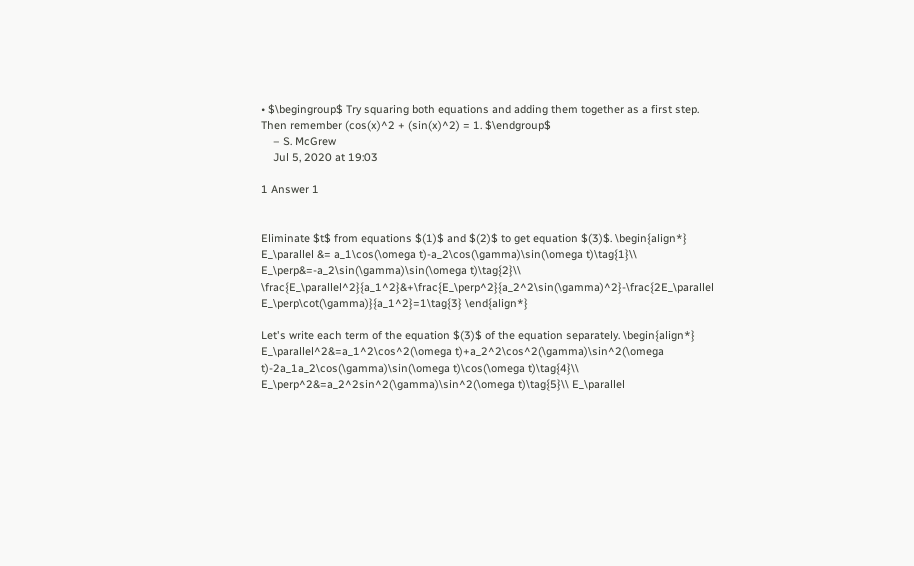• $\begingroup$ Try squaring both equations and adding them together as a first step. Then remember (cos(x)^2 + (sin(x)^2) = 1. $\endgroup$
    – S. McGrew
    Jul 5, 2020 at 19:03

1 Answer 1


Eliminate $t$ from equations $(1)$ and $(2)$ to get equation $(3)$. \begin{align*} E_\parallel &= a_1\cos(\omega t)-a_2\cos(\gamma)\sin(\omega t)\tag{1}\\ E_\perp&=-a_2\sin(\gamma)\sin(\omega t)\tag{2}\\ \frac{E_\parallel^2}{a_1^2}&+\frac{E_\perp^2}{a_2^2\sin(\gamma)^2}-\frac{2E_\parallel E_\perp\cot(\gamma)}{a_1^2}=1\tag{3} \end{align*}

Let's write each term of the equation $(3)$ of the equation separately. \begin{align*} E_\parallel^2&=a_1^2\cos^2(\omega t)+a_2^2\cos^2(\gamma)\sin^2(\omega t)-2a_1a_2\cos(\gamma)\sin(\omega t)\cos(\omega t)\tag{4}\\ E_\perp^2&=a_2^2sin^2(\gamma)\sin^2(\omega t)\tag{5}\\ E_\parallel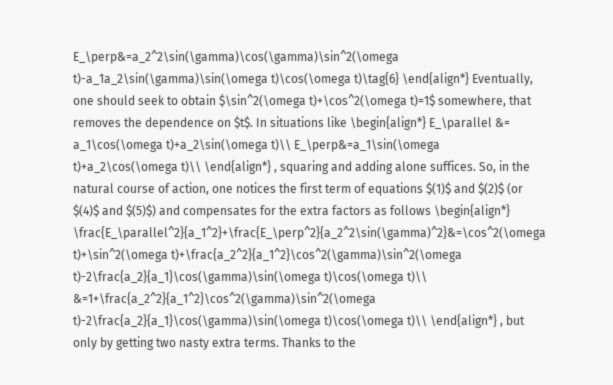E_\perp&=a_2^2\sin(\gamma)\cos(\gamma)\sin^2(\omega t)-a_1a_2\sin(\gamma)\sin(\omega t)\cos(\omega t)\tag{6} \end{align*} Eventually, one should seek to obtain $\sin^2(\omega t)+\cos^2(\omega t)=1$ somewhere, that removes the dependence on $t$. In situations like \begin{align*} E_\parallel &= a_1\cos(\omega t)+a_2\sin(\omega t)\\ E_\perp&=a_1\sin(\omega t)+a_2\cos(\omega t)\\ \end{align*} , squaring and adding alone suffices. So, in the natural course of action, one notices the first term of equations $(1)$ and $(2)$ (or $(4)$ and $(5)$) and compensates for the extra factors as follows \begin{align*} \frac{E_\parallel^2}{a_1^2}+\frac{E_\perp^2}{a_2^2\sin(\gamma)^2}&=\cos^2(\omega t)+\sin^2(\omega t)+\frac{a_2^2}{a_1^2}\cos^2(\gamma)\sin^2(\omega t)-2\frac{a_2}{a_1}\cos(\gamma)\sin(\omega t)\cos(\omega t)\\ &=1+\frac{a_2^2}{a_1^2}\cos^2(\gamma)\sin^2(\omega t)-2\frac{a_2}{a_1}\cos(\gamma)\sin(\omega t)\cos(\omega t)\\ \end{align*} , but only by getting two nasty extra terms. Thanks to the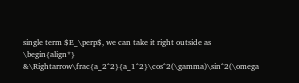single term $E_\perp$, we can take it right outside as \begin{align*} &\Rightarrow\frac{a_2^2}{a_1^2}\cos^2(\gamma)\sin^2(\omega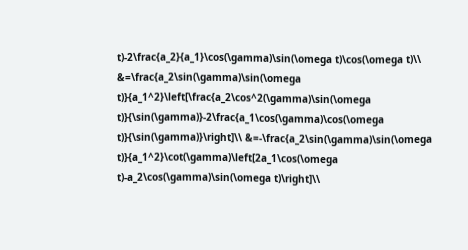t)-2\frac{a_2}{a_1}\cos(\gamma)\sin(\omega t)\cos(\omega t)\\ &=\frac{a_2\sin(\gamma)\sin(\omega t)}{a_1^2}\left[\frac{a_2\cos^2(\gamma)\sin(\omega t)}{\sin(\gamma)}-2\frac{a_1\cos(\gamma)\cos(\omega t)}{\sin(\gamma)}\right]\\ &=-\frac{a_2\sin(\gamma)\sin(\omega t)}{a_1^2}\cot(\gamma)\left[2a_1\cos(\omega t)-a_2\cos(\gamma)\sin(\omega t)\right]\\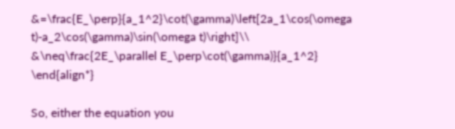&=\frac{E_\perp}{a_1^2}\cot(\gamma)\left[2a_1\cos(\omega t)-a_2\cos(\gamma)\sin(\omega t)\right]\\ &\neq\frac{2E_\parallel E_\perp\cot(\gamma)}{a_1^2} \end{align*}

So, either the equation you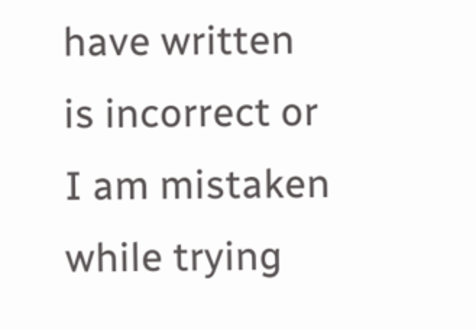have written is incorrect or I am mistaken while trying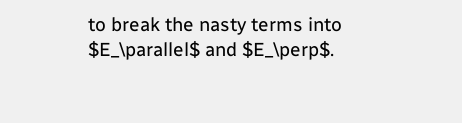to break the nasty terms into $E_\parallel$ and $E_\perp$.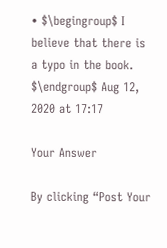• $\begingroup$ I believe that there is a typo in the book. $\endgroup$ Aug 12, 2020 at 17:17

Your Answer

By clicking “Post Your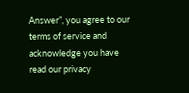Answer”, you agree to our terms of service and acknowledge you have read our privacy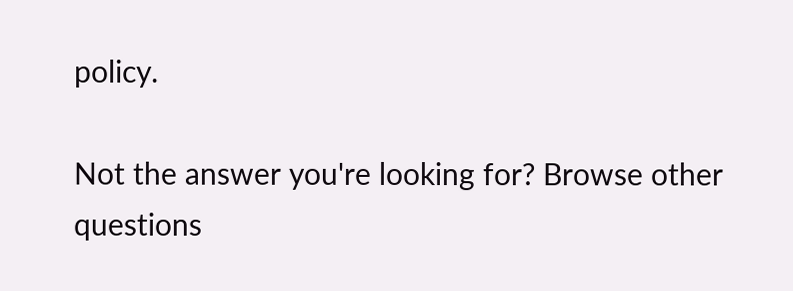policy.

Not the answer you're looking for? Browse other questions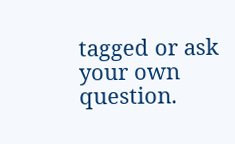tagged or ask your own question.